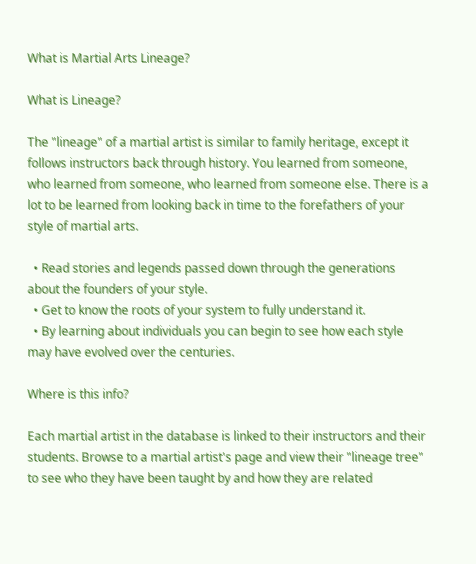What is Martial Arts Lineage?

What is Lineage?

The "lineage" of a martial artist is similar to family heritage, except it follows instructors back through history. You learned from someone, who learned from someone, who learned from someone else. There is a lot to be learned from looking back in time to the forefathers of your style of martial arts.

  • Read stories and legends passed down through the generations about the founders of your style.
  • Get to know the roots of your system to fully understand it.
  • By learning about individuals you can begin to see how each style may have evolved over the centuries.

Where is this info?

Each martial artist in the database is linked to their instructors and their students. Browse to a martial artist's page and view their "lineage tree" to see who they have been taught by and how they are related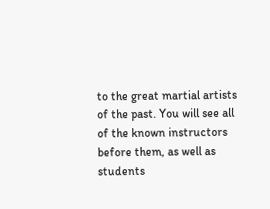to the great martial artists of the past. You will see all of the known instructors before them, as well as students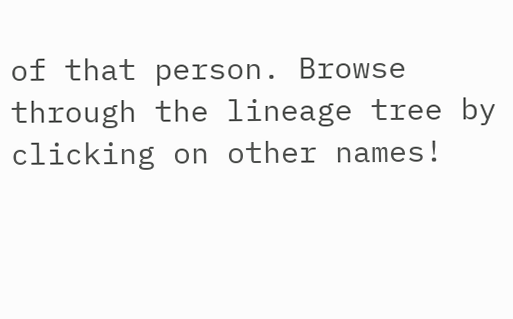of that person. Browse through the lineage tree by clicking on other names!